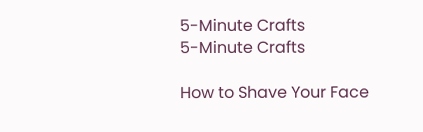5-Minute Crafts
5-Minute Crafts

How to Shave Your Face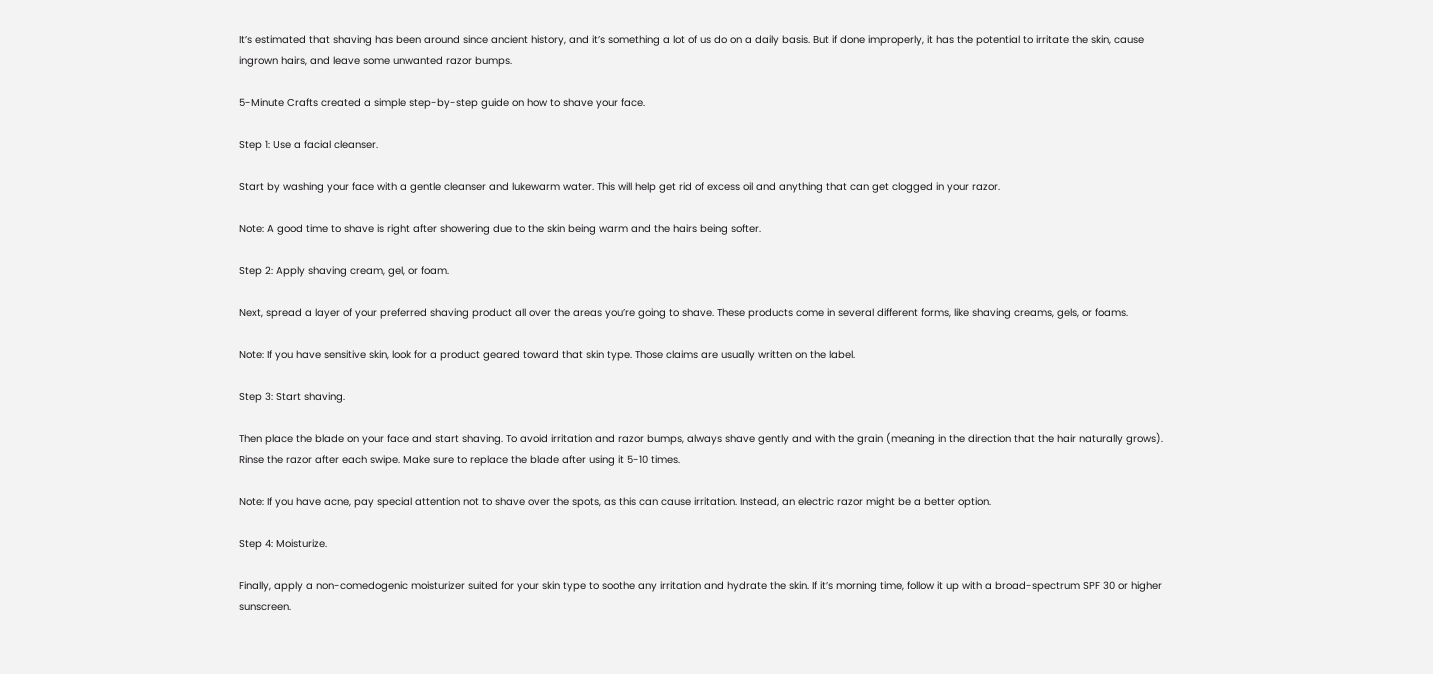It’s estimated that shaving has been around since ancient history, and it’s something a lot of us do on a daily basis. But if done improperly, it has the potential to irritate the skin, cause ingrown hairs, and leave some unwanted razor bumps.

5-Minute Crafts created a simple step-by-step guide on how to shave your face.

Step 1: Use a facial cleanser.

Start by washing your face with a gentle cleanser and lukewarm water. This will help get rid of excess oil and anything that can get clogged in your razor.

Note: A good time to shave is right after showering due to the skin being warm and the hairs being softer.

Step 2: Apply shaving cream, gel, or foam.

Next, spread a layer of your preferred shaving product all over the areas you’re going to shave. These products come in several different forms, like shaving creams, gels, or foams.

Note: If you have sensitive skin, look for a product geared toward that skin type. Those claims are usually written on the label.

Step 3: Start shaving.

Then place the blade on your face and start shaving. To avoid irritation and razor bumps, always shave gently and with the grain (meaning in the direction that the hair naturally grows). Rinse the razor after each swipe. Make sure to replace the blade after using it 5-10 times.

Note: If you have acne, pay special attention not to shave over the spots, as this can cause irritation. Instead, an electric razor might be a better option.

Step 4: Moisturize.

Finally, apply a non-comedogenic moisturizer suited for your skin type to soothe any irritation and hydrate the skin. If it’s morning time, follow it up with a broad-spectrum SPF 30 or higher sunscreen.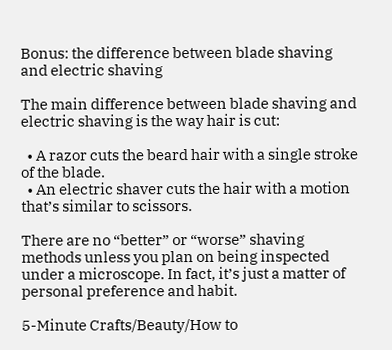Bonus: the difference between blade shaving and electric shaving

The main difference between blade shaving and electric shaving is the way hair is cut:

  • A razor cuts the beard hair with a single stroke of the blade.
  • An electric shaver cuts the hair with a motion that’s similar to scissors.

There are no “better” or “worse” shaving methods unless you plan on being inspected under a microscope. In fact, it’s just a matter of personal preference and habit.

5-Minute Crafts/Beauty/How to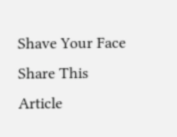Shave Your Face
Share This Article